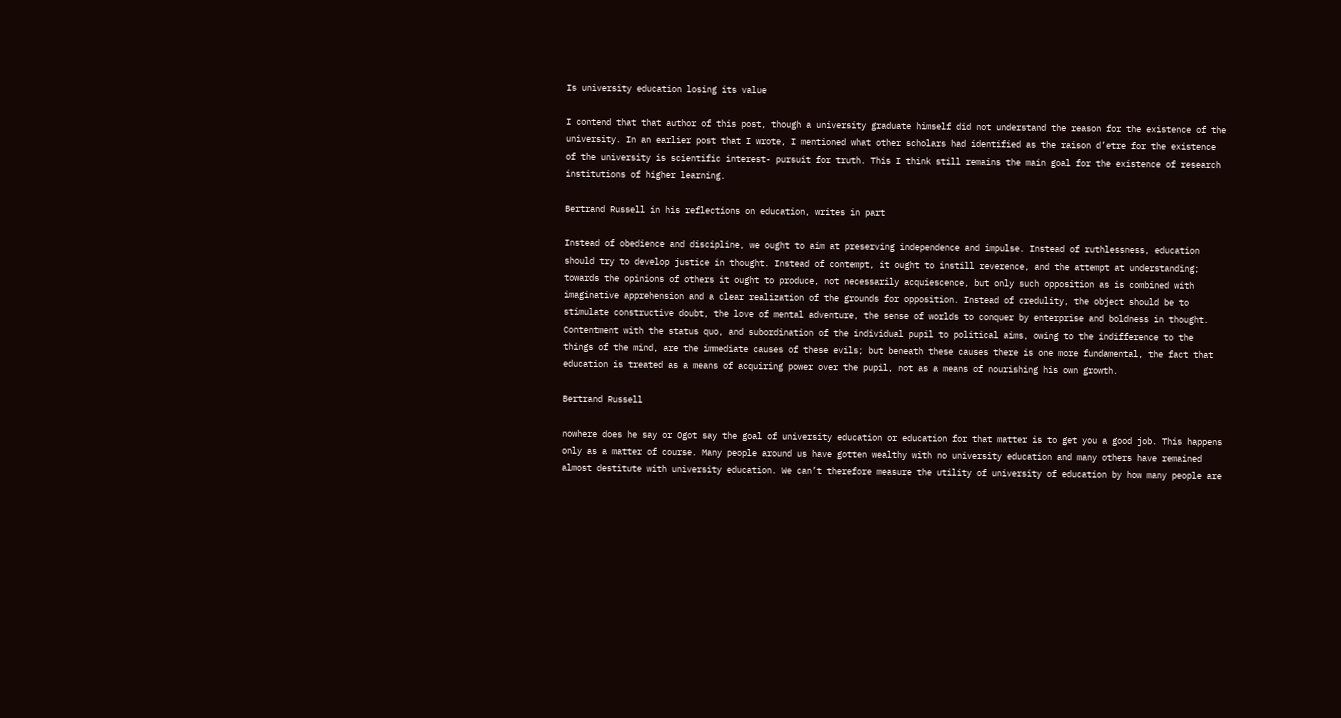Is university education losing its value

I contend that that author of this post, though a university graduate himself did not understand the reason for the existence of the university. In an earlier post that I wrote, I mentioned what other scholars had identified as the raison d’etre for the existence of the university is scientific interest- pursuit for truth. This I think still remains the main goal for the existence of research institutions of higher learning.

Bertrand Russell in his reflections on education, writes in part

Instead of obedience and discipline, we ought to aim at preserving independence and impulse. Instead of ruthlessness, education should try to develop justice in thought. Instead of contempt, it ought to instill reverence, and the attempt at understanding; towards the opinions of others it ought to produce, not necessarily acquiescence, but only such opposition as is combined with imaginative apprehension and a clear realization of the grounds for opposition. Instead of credulity, the object should be to stimulate constructive doubt, the love of mental adventure, the sense of worlds to conquer by enterprise and boldness in thought. Contentment with the status quo, and subordination of the individual pupil to political aims, owing to the indifference to the things of the mind, are the immediate causes of these evils; but beneath these causes there is one more fundamental, the fact that education is treated as a means of acquiring power over the pupil, not as a means of nourishing his own growth.

Bertrand Russell

nowhere does he say or Ogot say the goal of university education or education for that matter is to get you a good job. This happens only as a matter of course. Many people around us have gotten wealthy with no university education and many others have remained almost destitute with university education. We can’t therefore measure the utility of university of education by how many people are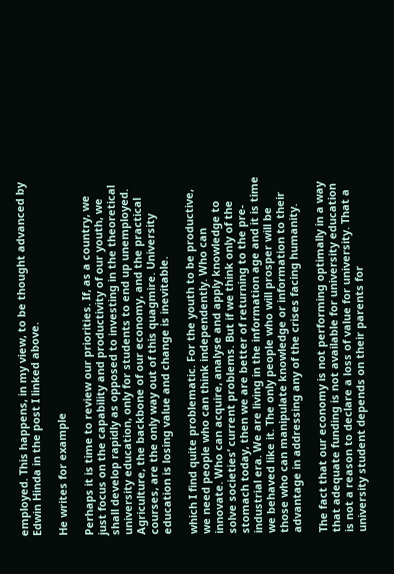employed. This happens, in my view, to be thought advanced by Edwin Hinda in the post I linked above.

He writes for example

Perhaps it is time to review our priorities. If, as a country, we just focus on the capability and productivity of our youth, we shall develop rapidly as opposed to investing in the theoretical university education, only for students to end up unemployed. Agriculture, the backbone of our economy, and the practical courses, are the only way out of this quagmire. University education is losing value and change is inevitable.

which I find quite problematic. For the youth to be productive, we need people who can think independently. Who can innovate. Who can acquire, analyse and apply knowledge to solve societies’ current problems. But if we think only of the stomach today, then we are better of returning to the pre-industrial era. We are living in the information age and it is time we behaved like it. The only people who will prosper will be those who can manipulate knowledge or information to their advantage in addressing any of the crises facing humanity.

The fact that our economy is not performing optimally in a way that adequate funding is not available for university education is not a reason to declare a loss of value for university. That a university student depends on their parents for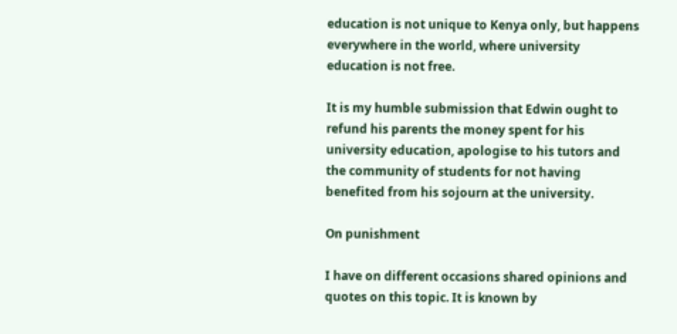education is not unique to Kenya only, but happens everywhere in the world, where university education is not free.

It is my humble submission that Edwin ought to refund his parents the money spent for his university education, apologise to his tutors and the community of students for not having benefited from his sojourn at the university.

On punishment

I have on different occasions shared opinions and quotes on this topic. It is known by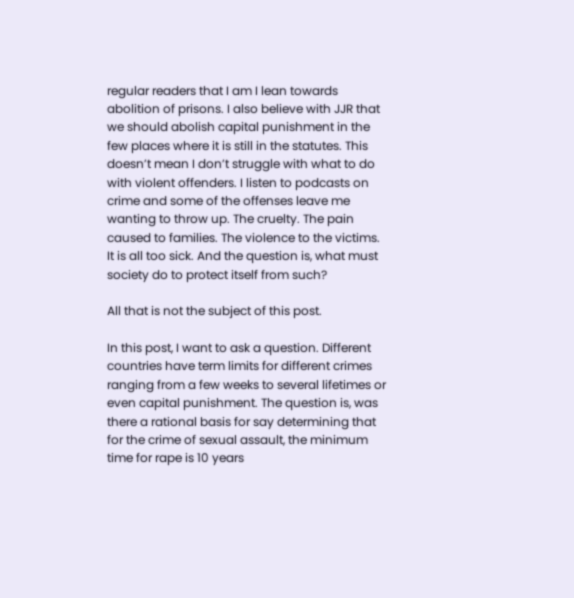regular readers that I am I lean towards abolition of prisons. I also believe with JJR that we should abolish capital punishment in the few places where it is still in the statutes. This doesn’t mean I don’t struggle with what to do with violent offenders. I listen to podcasts on crime and some of the offenses leave me wanting to throw up. The cruelty. The pain caused to families. The violence to the victims. It is all too sick. And the question is, what must society do to protect itself from such?

All that is not the subject of this post.

In this post, I want to ask a question. Different countries have term limits for different crimes ranging from a few weeks to several lifetimes or even capital punishment. The question is, was there a rational basis for say determining that for the crime of sexual assault, the minimum time for rape is 10 years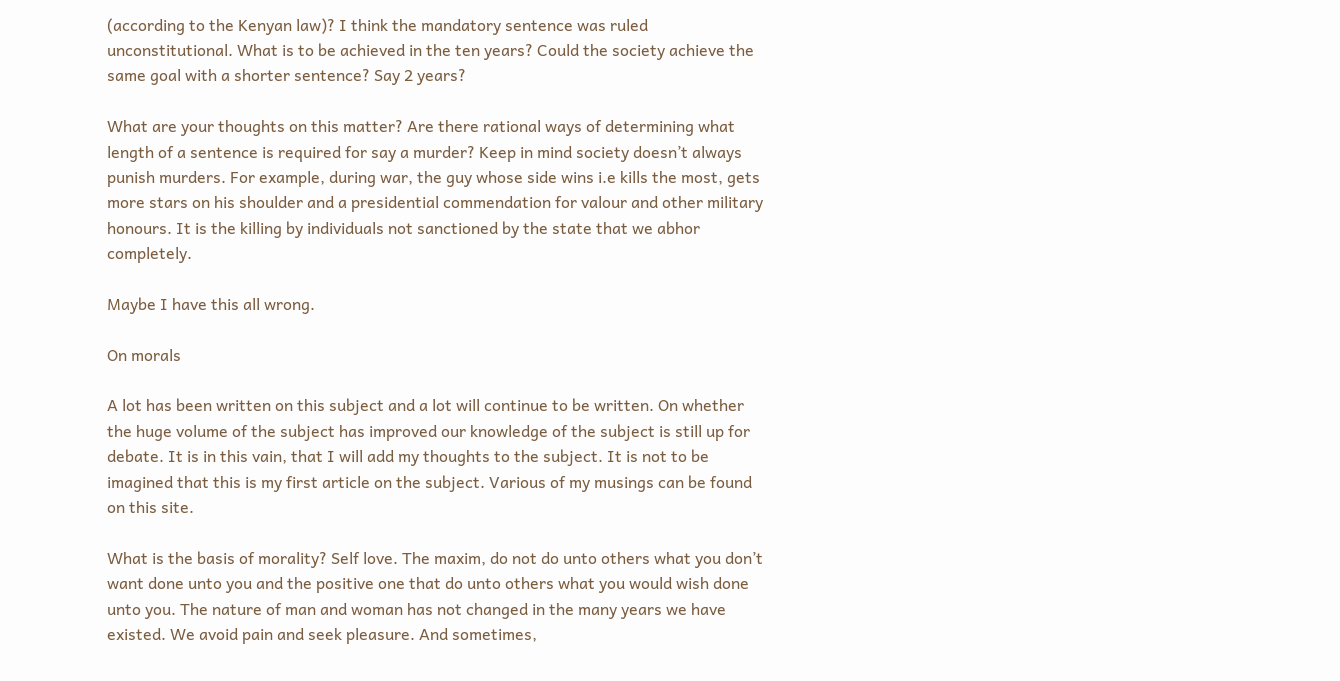(according to the Kenyan law)? I think the mandatory sentence was ruled unconstitutional. What is to be achieved in the ten years? Could the society achieve the same goal with a shorter sentence? Say 2 years?

What are your thoughts on this matter? Are there rational ways of determining what length of a sentence is required for say a murder? Keep in mind society doesn’t always punish murders. For example, during war, the guy whose side wins i.e kills the most, gets more stars on his shoulder and a presidential commendation for valour and other military honours. It is the killing by individuals not sanctioned by the state that we abhor completely.

Maybe I have this all wrong.

On morals

A lot has been written on this subject and a lot will continue to be written. On whether the huge volume of the subject has improved our knowledge of the subject is still up for debate. It is in this vain, that I will add my thoughts to the subject. It is not to be imagined that this is my first article on the subject. Various of my musings can be found on this site.

What is the basis of morality? Self love. The maxim, do not do unto others what you don’t want done unto you and the positive one that do unto others what you would wish done unto you. The nature of man and woman has not changed in the many years we have existed. We avoid pain and seek pleasure. And sometimes,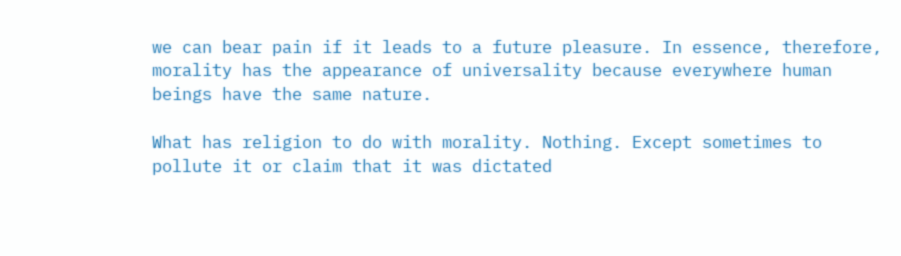we can bear pain if it leads to a future pleasure. In essence, therefore, morality has the appearance of universality because everywhere human beings have the same nature.

What has religion to do with morality. Nothing. Except sometimes to pollute it or claim that it was dictated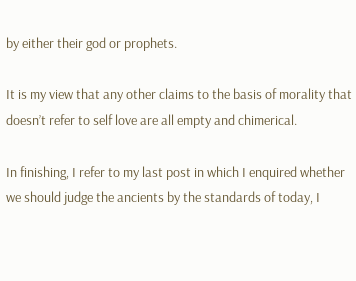by either their god or prophets.

It is my view that any other claims to the basis of morality that doesn’t refer to self love are all empty and chimerical.

In finishing, I refer to my last post in which I enquired whether we should judge the ancients by the standards of today, I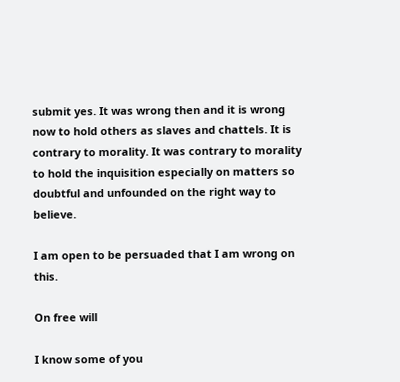submit yes. It was wrong then and it is wrong now to hold others as slaves and chattels. It is contrary to morality. It was contrary to morality to hold the inquisition especially on matters so doubtful and unfounded on the right way to believe.

I am open to be persuaded that I am wrong on this.

On free will

I know some of you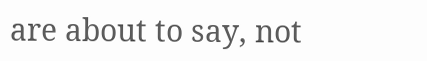are about to say, not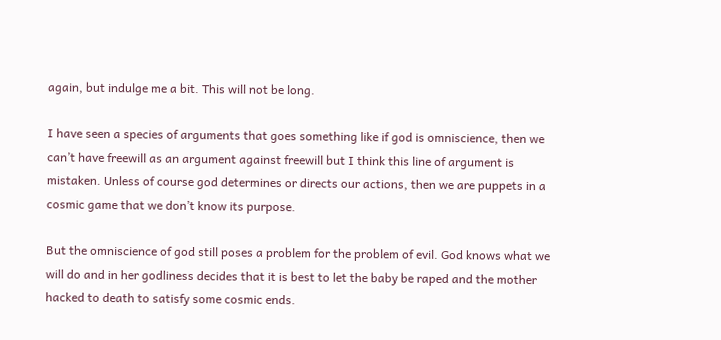again, but indulge me a bit. This will not be long.

I have seen a species of arguments that goes something like if god is omniscience, then we can’t have freewill as an argument against freewill but I think this line of argument is mistaken. Unless of course god determines or directs our actions, then we are puppets in a cosmic game that we don’t know its purpose.

But the omniscience of god still poses a problem for the problem of evil. God knows what we will do and in her godliness decides that it is best to let the baby be raped and the mother hacked to death to satisfy some cosmic ends.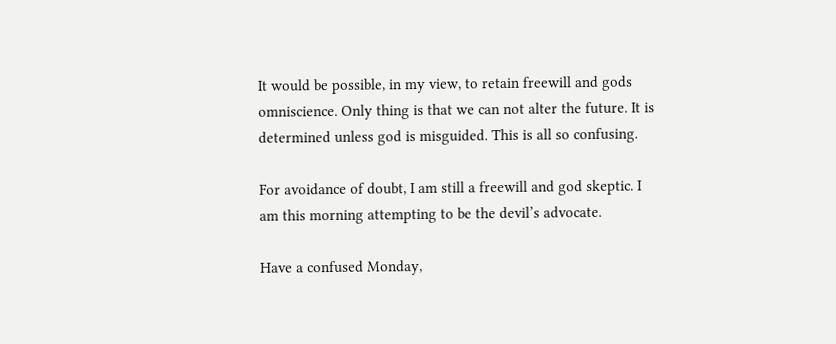It would be possible, in my view, to retain freewill and gods omniscience. Only thing is that we can not alter the future. It is determined unless god is misguided. This is all so confusing.

For avoidance of doubt, I am still a freewill and god skeptic. I am this morning attempting to be the devil’s advocate.

Have a confused Monday,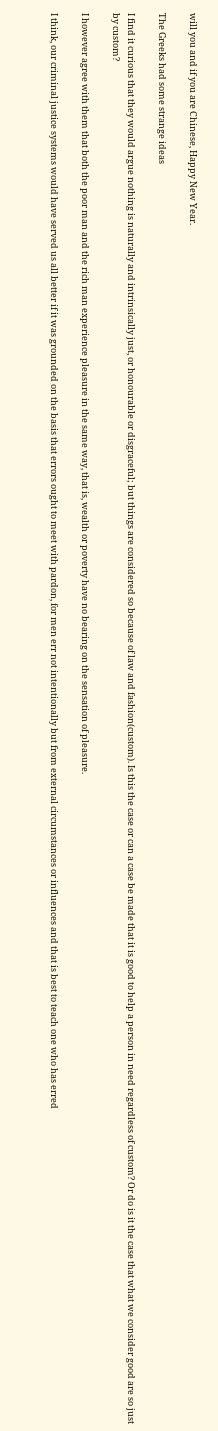will you and if you are Chinese, Happy New Year.

The Greeks had some strange ideas

I find it curious that they would argue nothing is naturally and intrinsically just, or honourable or disgraceful; but things are considered so because of law and fashion(custom). Is this the case or can a case be made that it is good to help a person in need regardless of custom? Or do is it the case that what we consider good are so just by custom?

I however agree with them that both the poor man and the rich man experience pleasure in the same way, that is, wealth or poverty have no bearing on the sensation of pleasure.

I think, our criminal justice systems would have served us all better if it was grounded on the basis that errors ought to meet with pardon, for men err not intentionally but from external circumstances or influences and that is best to teach one who has erred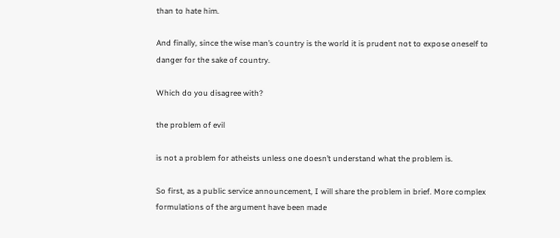than to hate him.

And finally, since the wise man’s country is the world it is prudent not to expose oneself to danger for the sake of country.

Which do you disagree with?

the problem of evil

is not a problem for atheists unless one doesn’t understand what the problem is.

So first, as a public service announcement, I will share the problem in brief. More complex formulations of the argument have been made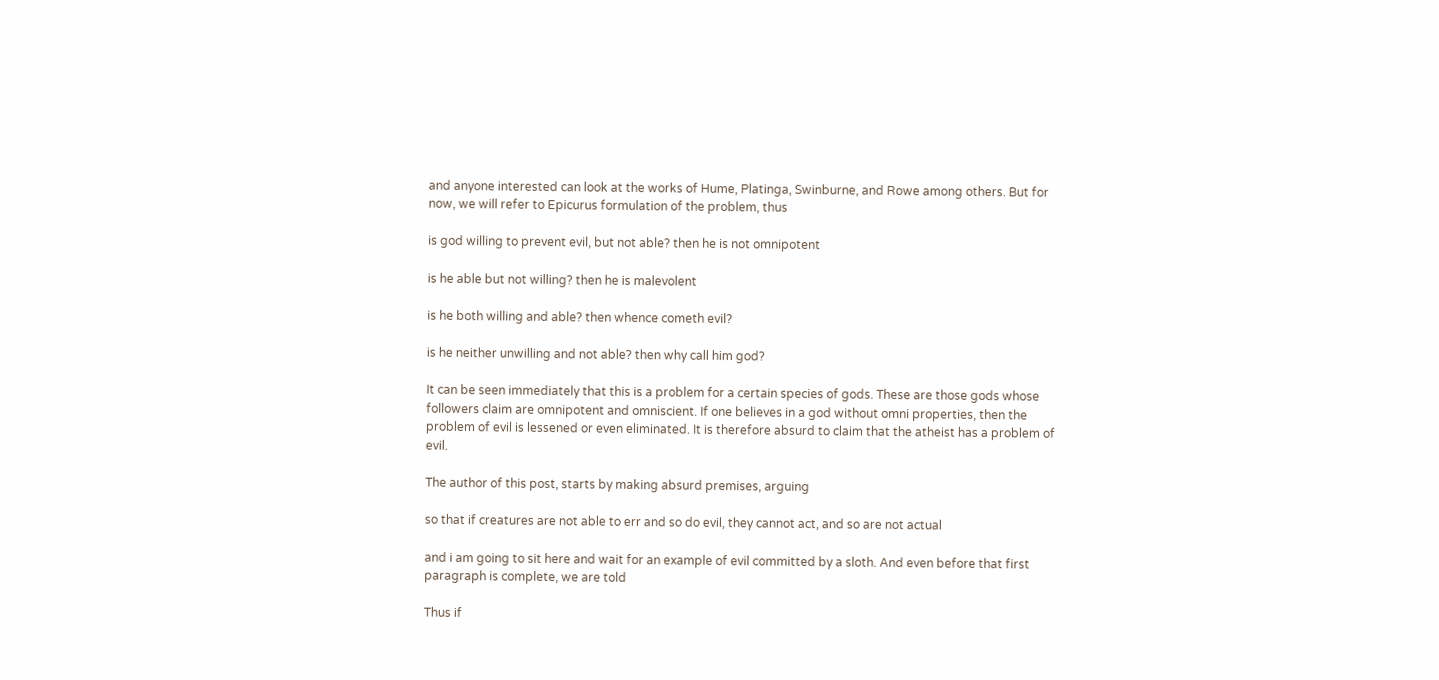and anyone interested can look at the works of Hume, Platinga, Swinburne, and Rowe among others. But for now, we will refer to Epicurus formulation of the problem, thus

is god willing to prevent evil, but not able? then he is not omnipotent

is he able but not willing? then he is malevolent

is he both willing and able? then whence cometh evil?

is he neither unwilling and not able? then why call him god?

It can be seen immediately that this is a problem for a certain species of gods. These are those gods whose followers claim are omnipotent and omniscient. If one believes in a god without omni properties, then the problem of evil is lessened or even eliminated. It is therefore absurd to claim that the atheist has a problem of evil.

The author of this post, starts by making absurd premises, arguing

so that if creatures are not able to err and so do evil, they cannot act, and so are not actual

and i am going to sit here and wait for an example of evil committed by a sloth. And even before that first paragraph is complete, we are told

Thus if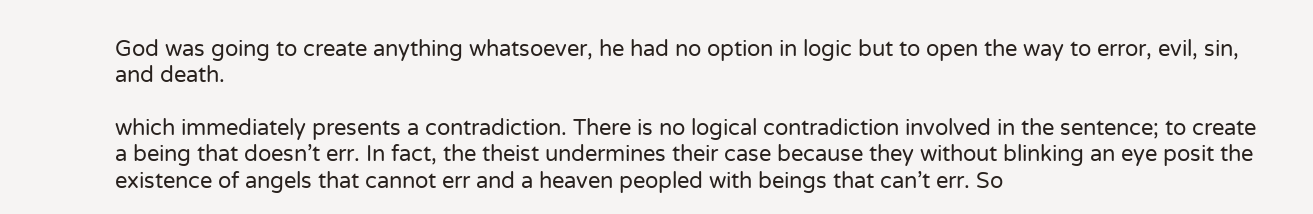God was going to create anything whatsoever, he had no option in logic but to open the way to error, evil, sin, and death.

which immediately presents a contradiction. There is no logical contradiction involved in the sentence; to create a being that doesn’t err. In fact, the theist undermines their case because they without blinking an eye posit the existence of angels that cannot err and a heaven peopled with beings that can’t err. So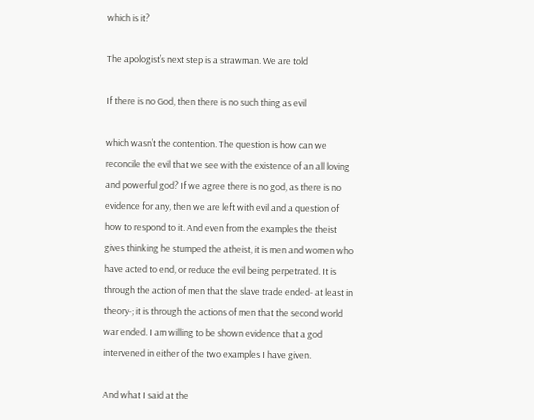which is it?

The apologist’s next step is a strawman. We are told

If there is no God, then there is no such thing as evil

which wasn’t the contention. The question is how can we reconcile the evil that we see with the existence of an all loving and powerful god? If we agree there is no god, as there is no evidence for any, then we are left with evil and a question of how to respond to it. And even from the examples the theist gives thinking he stumped the atheist, it is men and women who have acted to end, or reduce the evil being perpetrated. It is through the action of men that the slave trade ended- at least in theory-; it is through the actions of men that the second world war ended. I am willing to be shown evidence that a god intervened in either of the two examples I have given.

And what I said at the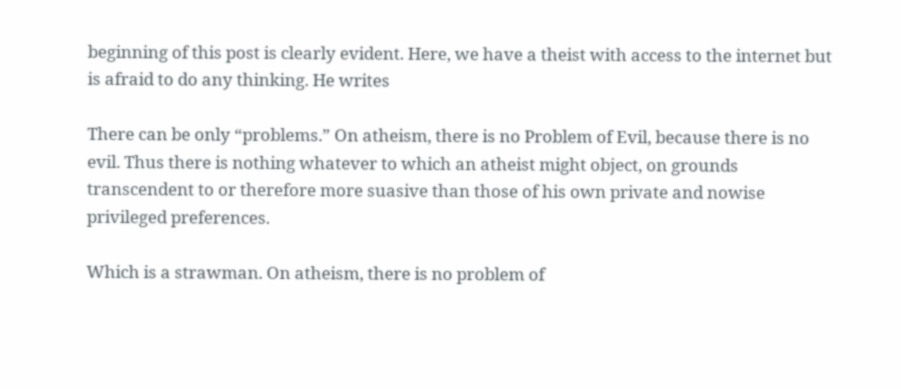beginning of this post is clearly evident. Here, we have a theist with access to the internet but is afraid to do any thinking. He writes

There can be only “problems.” On atheism, there is no Problem of Evil, because there is no evil. Thus there is nothing whatever to which an atheist might object, on grounds transcendent to or therefore more suasive than those of his own private and nowise privileged preferences.

Which is a strawman. On atheism, there is no problem of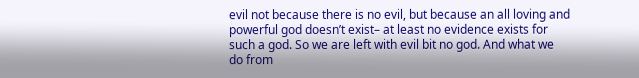evil not because there is no evil, but because an all loving and powerful god doesn’t exist– at least no evidence exists for such a god. So we are left with evil bit no god. And what we do from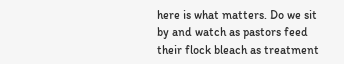here is what matters. Do we sit by and watch as pastors feed their flock bleach as treatment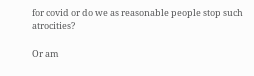for covid or do we as reasonable people stop such atrocities?

Or am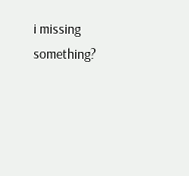i missing something?